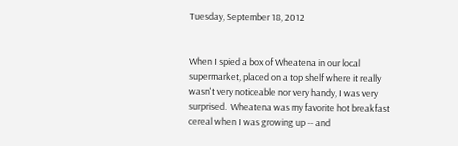Tuesday, September 18, 2012


When I spied a box of Wheatena in our local supermarket, placed on a top shelf where it really wasn't very noticeable nor very handy, I was very surprised.  Wheatena was my favorite hot breakfast cereal when I was growing up -- and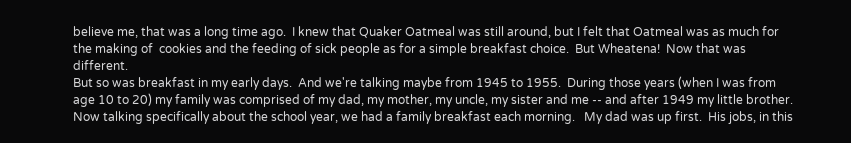believe me, that was a long time ago.  I knew that Quaker Oatmeal was still around, but I felt that Oatmeal was as much for the making of  cookies and the feeding of sick people as for a simple breakfast choice.  But Wheatena!  Now that was different.
But so was breakfast in my early days.  And we're talking maybe from 1945 to 1955.  During those years (when I was from age 10 to 20) my family was comprised of my dad, my mother, my uncle, my sister and me -- and after 1949 my little brother.  Now talking specifically about the school year, we had a family breakfast each morning.   My dad was up first.  His jobs, in this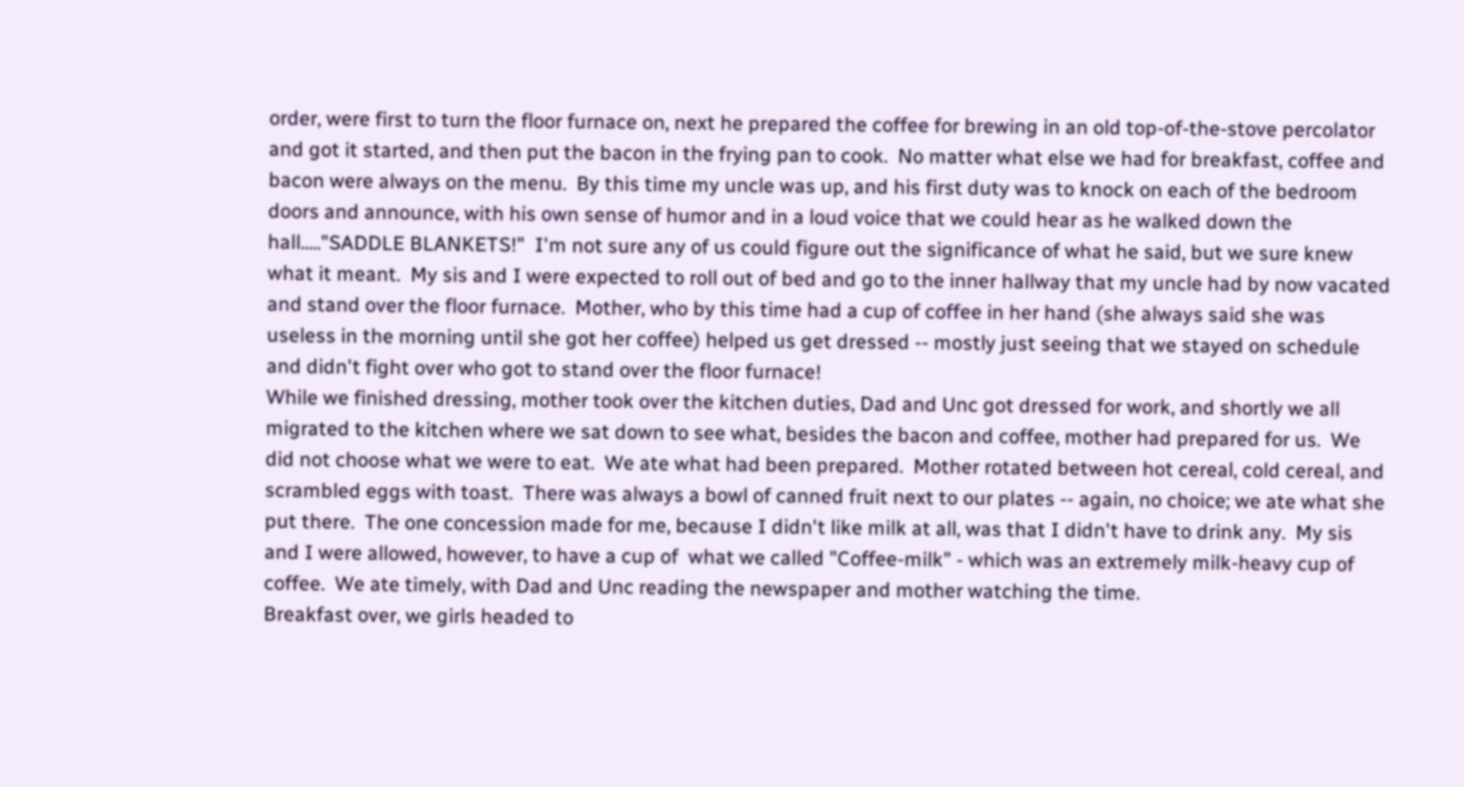order, were first to turn the floor furnace on, next he prepared the coffee for brewing in an old top-of-the-stove percolator and got it started, and then put the bacon in the frying pan to cook.  No matter what else we had for breakfast, coffee and bacon were always on the menu.  By this time my uncle was up, and his first duty was to knock on each of the bedroom doors and announce, with his own sense of humor and in a loud voice that we could hear as he walked down the hall....."SADDLE BLANKETS!"  I'm not sure any of us could figure out the significance of what he said, but we sure knew what it meant.  My sis and I were expected to roll out of bed and go to the inner hallway that my uncle had by now vacated and stand over the floor furnace.  Mother, who by this time had a cup of coffee in her hand (she always said she was useless in the morning until she got her coffee) helped us get dressed -- mostly just seeing that we stayed on schedule and didn't fight over who got to stand over the floor furnace!
While we finished dressing, mother took over the kitchen duties, Dad and Unc got dressed for work, and shortly we all migrated to the kitchen where we sat down to see what, besides the bacon and coffee, mother had prepared for us.  We did not choose what we were to eat.  We ate what had been prepared.  Mother rotated between hot cereal, cold cereal, and scrambled eggs with toast.  There was always a bowl of canned fruit next to our plates -- again, no choice; we ate what she put there.  The one concession made for me, because I didn't like milk at all, was that I didn't have to drink any.  My sis and I were allowed, however, to have a cup of  what we called "Coffee-milk" - which was an extremely milk-heavy cup of coffee.  We ate timely, with Dad and Unc reading the newspaper and mother watching the time.
Breakfast over, we girls headed to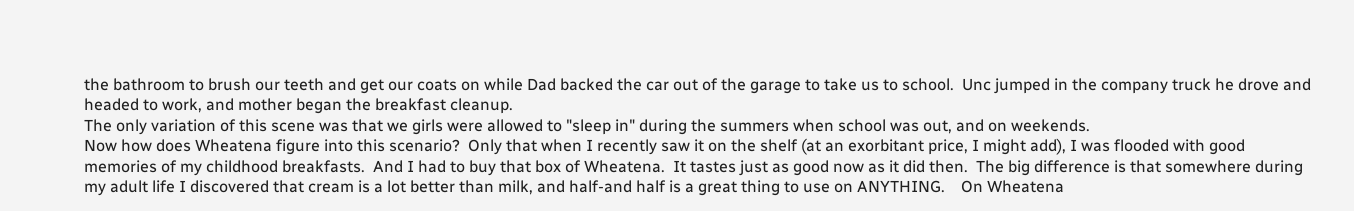the bathroom to brush our teeth and get our coats on while Dad backed the car out of the garage to take us to school.  Unc jumped in the company truck he drove and headed to work, and mother began the breakfast cleanup.
The only variation of this scene was that we girls were allowed to "sleep in" during the summers when school was out, and on weekends.
Now how does Wheatena figure into this scenario?  Only that when I recently saw it on the shelf (at an exorbitant price, I might add), I was flooded with good memories of my childhood breakfasts.  And I had to buy that box of Wheatena.  It tastes just as good now as it did then.  The big difference is that somewhere during my adult life I discovered that cream is a lot better than milk, and half-and half is a great thing to use on ANYTHING.    On Wheatena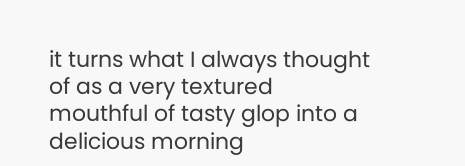it turns what I always thought of as a very textured mouthful of tasty glop into a delicious morning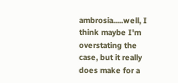ambrosia.....well, I think maybe I'm overstating the case, but it really does make for a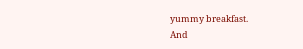yummy breakfast.
And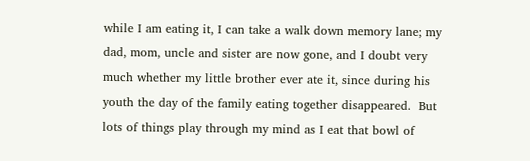while I am eating it, I can take a walk down memory lane; my dad, mom, uncle and sister are now gone, and I doubt very much whether my little brother ever ate it, since during his youth the day of the family eating together disappeared.  But lots of things play through my mind as I eat that bowl of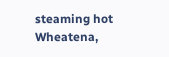steaming hot Wheatena,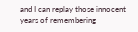and I can replay those innocent years of remembering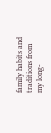family habits and traditions from my long-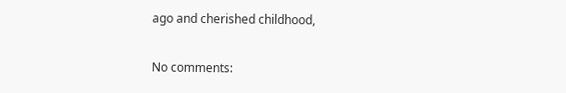ago and cherished childhood,

No comments: